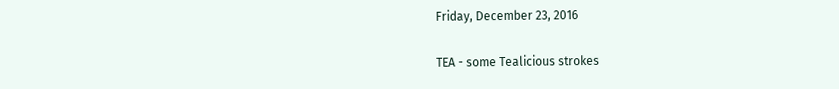Friday, December 23, 2016

TEA - some Tealicious strokes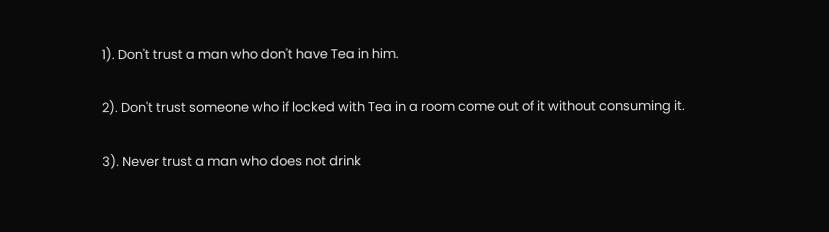1). Don't trust a man who don't have Tea in him.

2). Don't trust someone who if locked with Tea in a room come out of it without consuming it.

3). Never trust a man who does not drink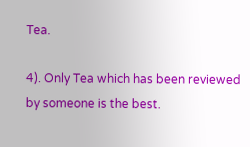Tea.

4). Only Tea which has been reviewed by someone is the best.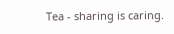Tea - sharing is caring.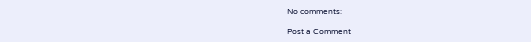No comments:

Post a Comment